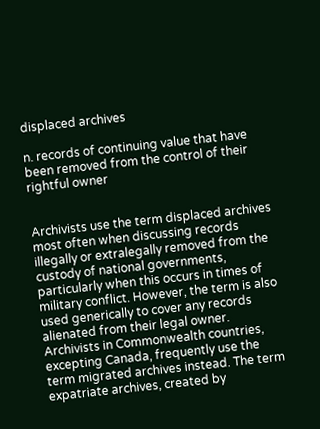displaced archives

n. records of continuing value that have been removed from the control of their rightful owner


Archivists use the term displaced archives most often when discussing records illegally or extralegally removed from the custody of national governments, particularly when this occurs in times of military conflict. However, the term is also used generically to cover any records alienated from their legal owner. Archivists in Commonwealth countries, excepting Canada, frequently use the term migrated archives instead. The term expatriate archives, created by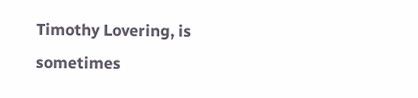Timothy Lovering, is sometimes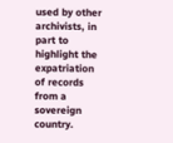used by other archivists, in part to highlight the expatriation of records from a sovereign country.